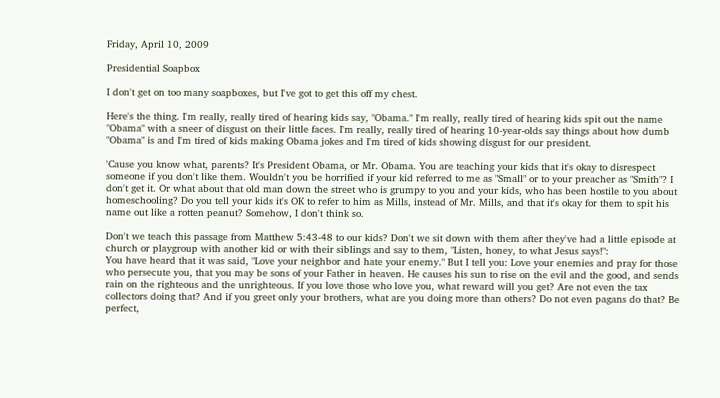Friday, April 10, 2009

Presidential Soapbox

I don't get on too many soapboxes, but I've got to get this off my chest.

Here's the thing. I'm really, really tired of hearing kids say, "Obama." I'm really, really tired of hearing kids spit out the name "Obama" with a sneer of disgust on their little faces. I'm really, really tired of hearing 10-year-olds say things about how dumb "Obama" is and I'm tired of kids making Obama jokes and I'm tired of kids showing disgust for our president.

'Cause you know what, parents? It's President Obama, or Mr. Obama. You are teaching your kids that it's okay to disrespect someone if you don't like them. Wouldn't you be horrified if your kid referred to me as "Small" or to your preacher as "Smith"? I don't get it. Or what about that old man down the street who is grumpy to you and your kids, who has been hostile to you about homeschooling? Do you tell your kids it's OK to refer to him as Mills, instead of Mr. Mills, and that it's okay for them to spit his name out like a rotten peanut? Somehow, I don't think so.

Don't we teach this passage from Matthew 5:43-48 to our kids? Don't we sit down with them after they've had a little episode at church or playgroup with another kid or with their siblings and say to them, "Listen, honey, to what Jesus says!":
You have heard that it was said, "Love your neighbor and hate your enemy." But I tell you: Love your enemies and pray for those who persecute you, that you may be sons of your Father in heaven. He causes his sun to rise on the evil and the good, and sends rain on the righteous and the unrighteous. If you love those who love you, what reward will you get? Are not even the tax collectors doing that? And if you greet only your brothers, what are you doing more than others? Do not even pagans do that? Be perfect,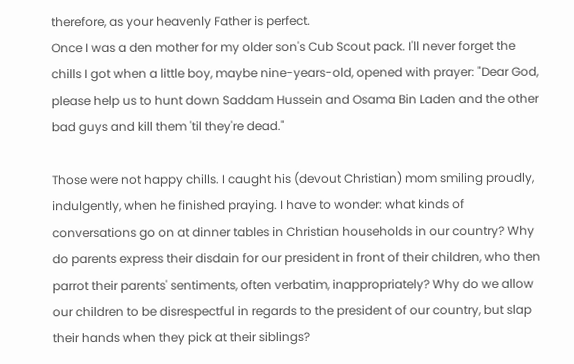therefore, as your heavenly Father is perfect.
Once I was a den mother for my older son's Cub Scout pack. I'll never forget the chills I got when a little boy, maybe nine-years-old, opened with prayer: "Dear God, please help us to hunt down Saddam Hussein and Osama Bin Laden and the other bad guys and kill them 'til they're dead."

Those were not happy chills. I caught his (devout Christian) mom smiling proudly, indulgently, when he finished praying. I have to wonder: what kinds of conversations go on at dinner tables in Christian households in our country? Why do parents express their disdain for our president in front of their children, who then parrot their parents' sentiments, often verbatim, inappropriately? Why do we allow our children to be disrespectful in regards to the president of our country, but slap their hands when they pick at their siblings?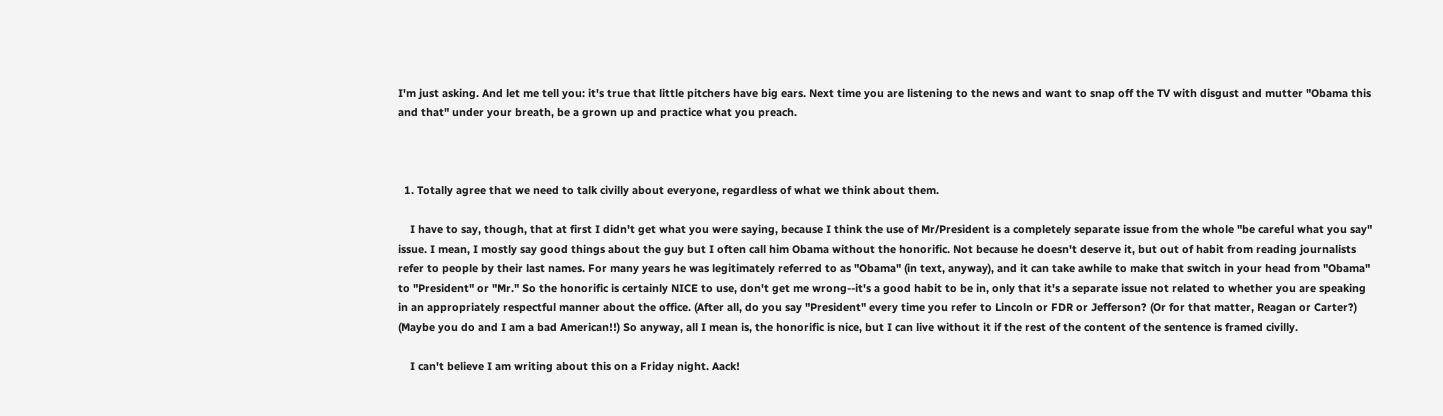I'm just asking. And let me tell you: it's true that little pitchers have big ears. Next time you are listening to the news and want to snap off the TV with disgust and mutter "Obama this and that" under your breath, be a grown up and practice what you preach.



  1. Totally agree that we need to talk civilly about everyone, regardless of what we think about them.

    I have to say, though, that at first I didn't get what you were saying, because I think the use of Mr/President is a completely separate issue from the whole "be careful what you say" issue. I mean, I mostly say good things about the guy but I often call him Obama without the honorific. Not because he doesn't deserve it, but out of habit from reading journalists refer to people by their last names. For many years he was legitimately referred to as "Obama" (in text, anyway), and it can take awhile to make that switch in your head from "Obama" to "President" or "Mr." So the honorific is certainly NICE to use, don't get me wrong--it's a good habit to be in, only that it's a separate issue not related to whether you are speaking in an appropriately respectful manner about the office. (After all, do you say "President" every time you refer to Lincoln or FDR or Jefferson? (Or for that matter, Reagan or Carter?) (Maybe you do and I am a bad American!!) So anyway, all I mean is, the honorific is nice, but I can live without it if the rest of the content of the sentence is framed civilly.

    I can't believe I am writing about this on a Friday night. Aack!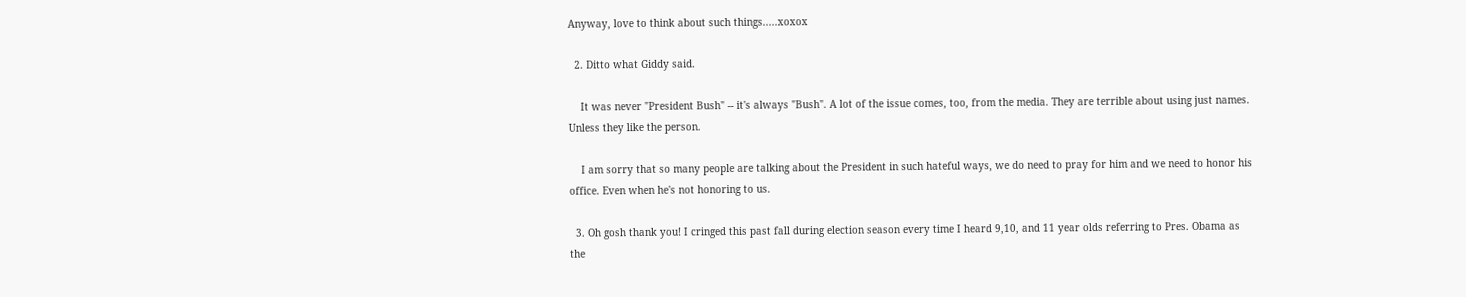Anyway, love to think about such things.....xoxox

  2. Ditto what Giddy said.

    It was never "President Bush" -- it's always "Bush". A lot of the issue comes, too, from the media. They are terrible about using just names. Unless they like the person.

    I am sorry that so many people are talking about the President in such hateful ways, we do need to pray for him and we need to honor his office. Even when he's not honoring to us.

  3. Oh gosh thank you! I cringed this past fall during election season every time I heard 9,10, and 11 year olds referring to Pres. Obama as the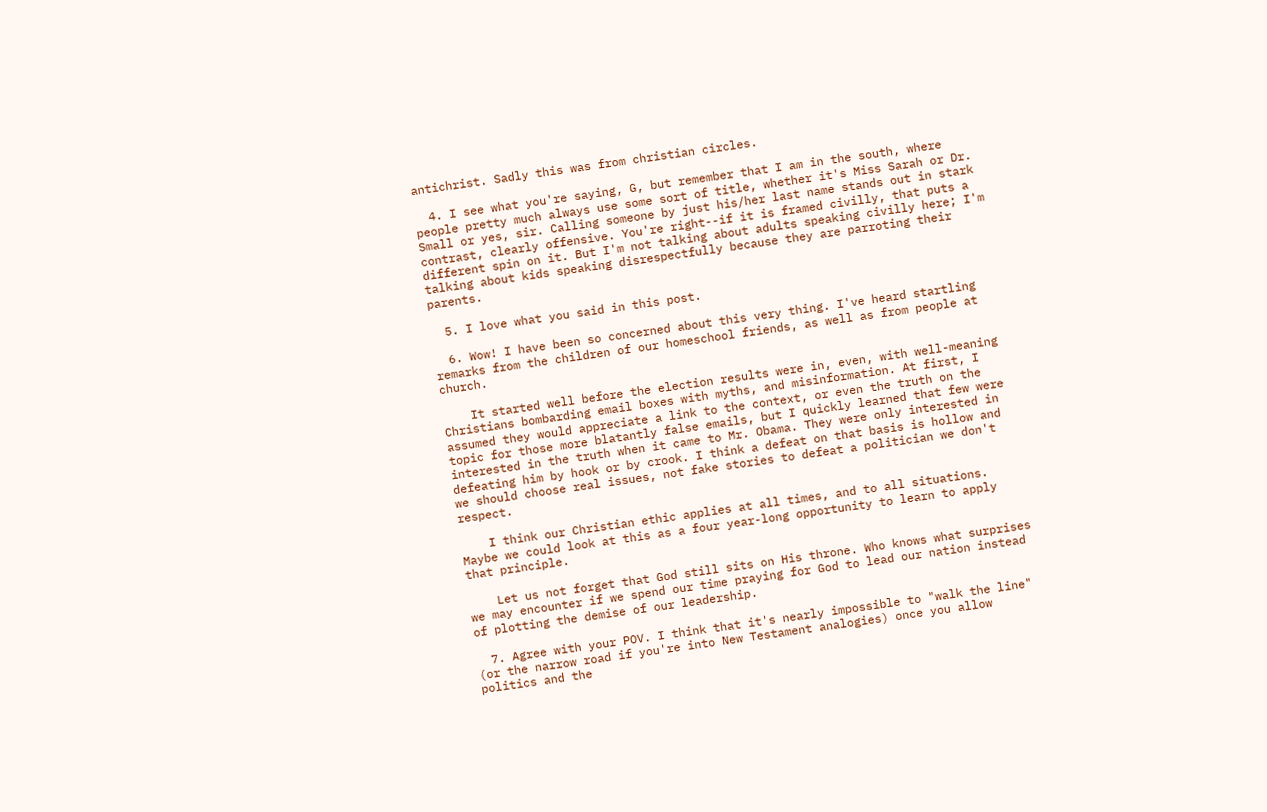antichrist. Sadly this was from christian circles.

  4. I see what you're saying, G, but remember that I am in the south, where people pretty much always use some sort of title, whether it's Miss Sarah or Dr. Small or yes, sir. Calling someone by just his/her last name stands out in stark contrast, clearly offensive. You're right--if it is framed civilly, that puts a different spin on it. But I'm not talking about adults speaking civilly here; I'm talking about kids speaking disrespectfully because they are parroting their parents.

  5. I love what you said in this post.

  6. Wow! I have been so concerned about this very thing. I've heard startling remarks from the children of our homeschool friends, as well as from people at church.

    It started well before the election results were in, even, with well-meaning Christians bombarding email boxes with myths, and misinformation. At first, I assumed they would appreciate a link to the context, or even the truth on the topic for those more blatantly false emails, but I quickly learned that few were interested in the truth when it came to Mr. Obama. They were only interested in defeating him by hook or by crook. I think a defeat on that basis is hollow and we should choose real issues, not fake stories to defeat a politician we don't respect.

    I think our Christian ethic applies at all times, and to all situations. Maybe we could look at this as a four year-long opportunity to learn to apply that principle.

    Let us not forget that God still sits on His throne. Who knows what surprises we may encounter if we spend our time praying for God to lead our nation instead of plotting the demise of our leadership.

  7. Agree with your POV. I think that it's nearly impossible to "walk the line" (or the narrow road if you're into New Testament analogies) once you allow politics and the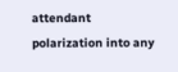attendant polarization into any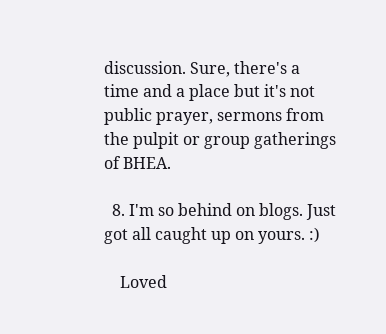discussion. Sure, there's a time and a place but it's not public prayer, sermons from the pulpit or group gatherings of BHEA.

  8. I'm so behind on blogs. Just got all caught up on yours. :)

    Loved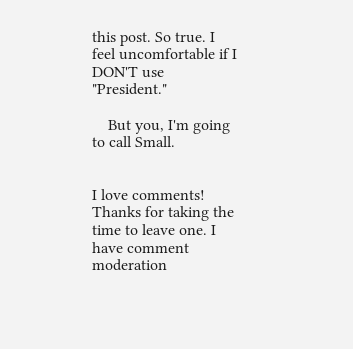this post. So true. I feel uncomfortable if I DON'T use "President."

    But you, I'm going to call Small.


I love comments! Thanks for taking the time to leave one. I have comment moderation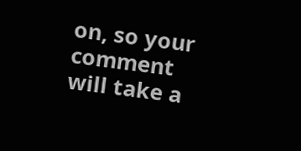on, so your comment will take a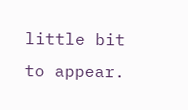little bit to appear.